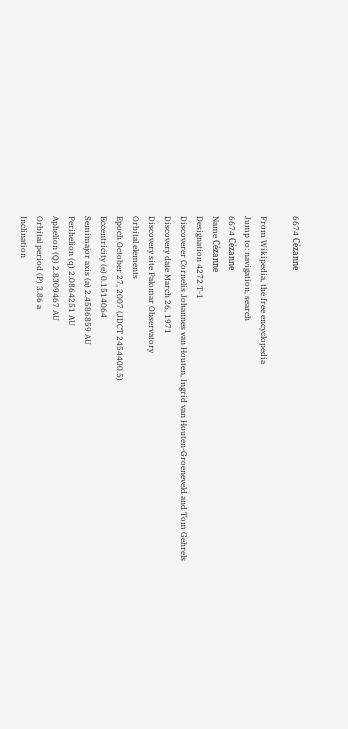6674 Cézanne

From Wikipedia, the free encyclopedia
Jump to: navigation, search
6674 Cézanne
Name Cézanne
Designation 4272 T-1
Discoverer Cornelis Johannes van Houten, Ingrid van Houten-Groeneveld and Tom Gehrels
Discovery date March 26, 1971
Discovery site Palomar Observatory
Orbital elements
Epoch October 27, 2007 (JDCT 2454400.5)
Eccentricity (e) 0.1514064
Semimajor axis (a) 2.4586859 AU
Perihelion (q) 2.0864251 AU
Aphelion (Q) 2.8309467 AU
Orbital period (P) 3.86 a
Inclination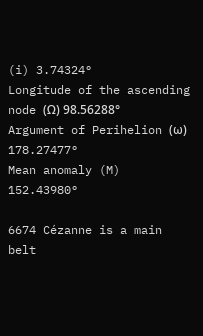(i) 3.74324°
Longitude of the ascending node (Ω) 98.56288°
Argument of Perihelion (ω) 178.27477°
Mean anomaly (M) 152.43980°

6674 Cézanne is a main belt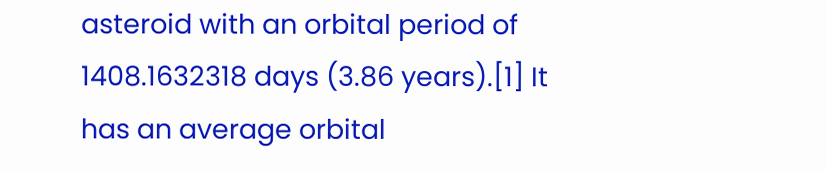asteroid with an orbital period of 1408.1632318 days (3.86 years).[1] It has an average orbital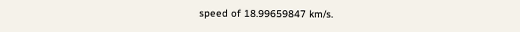speed of 18.99659847 km/s.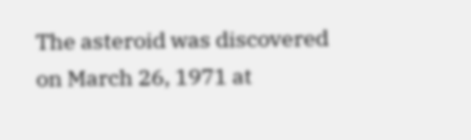The asteroid was discovered on March 26, 1971 at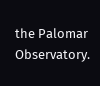the Palomar Observatory.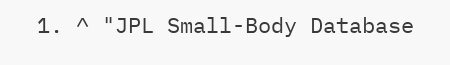1. ^ "JPL Small-Body Database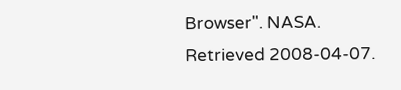Browser". NASA. Retrieved 2008-04-07.